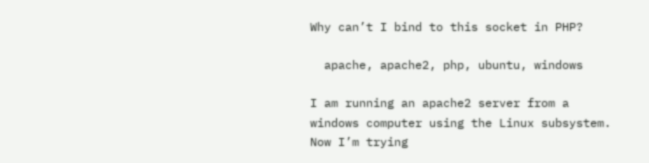Why can’t I bind to this socket in PHP?

  apache, apache2, php, ubuntu, windows

I am running an apache2 server from a windows computer using the Linux subsystem. Now I’m trying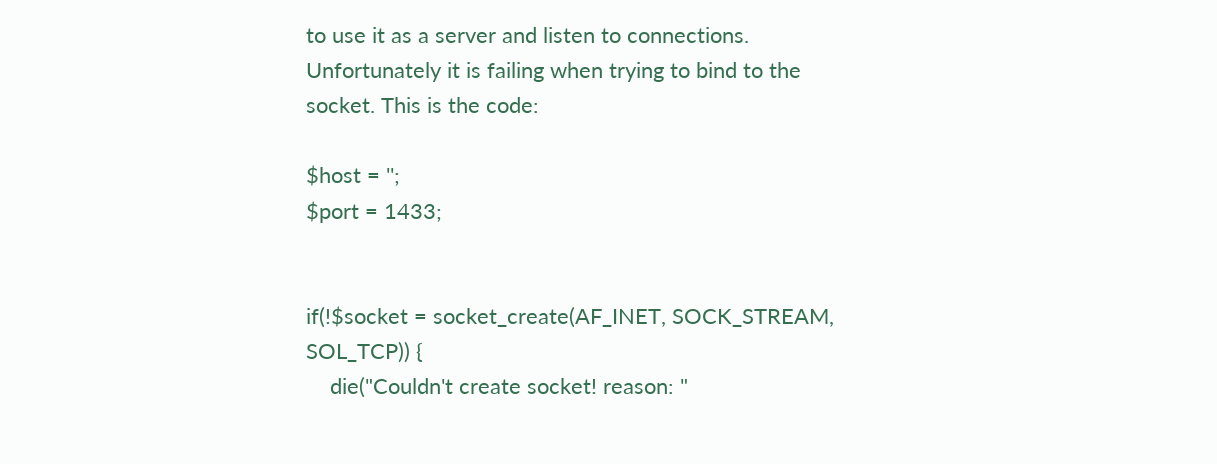to use it as a server and listen to connections. Unfortunately it is failing when trying to bind to the socket. This is the code:

$host = '';
$port = 1433;


if(!$socket = socket_create(AF_INET, SOCK_STREAM, SOL_TCP)) {
    die("Couldn't create socket! reason: "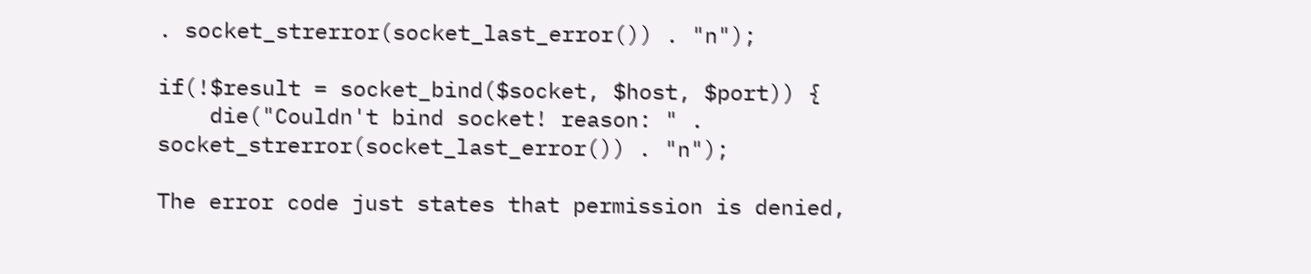. socket_strerror(socket_last_error()) . "n");

if(!$result = socket_bind($socket, $host, $port)) {
    die("Couldn't bind socket! reason: " . socket_strerror(socket_last_error()) . "n");

The error code just states that permission is denied,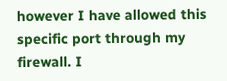however I have allowed this specific port through my firewall. I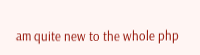am quite new to the whole php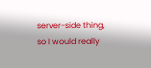server-side thing, so I would really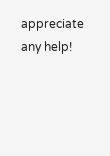appreciate any help!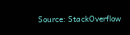Source: StackOverflow